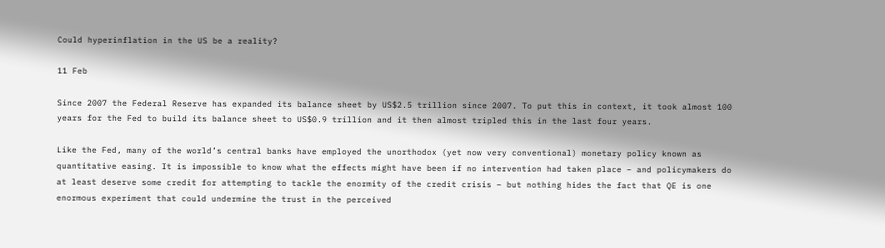Could hyperinflation in the US be a reality?

11 Feb

Since 2007 the Federal Reserve has expanded its balance sheet by US$2.5 trillion since 2007. To put this in context, it took almost 100 years for the Fed to build its balance sheet to US$0.9 trillion and it then almost tripled this in the last four years.

Like the Fed, many of the world’s central banks have employed the unorthodox (yet now very conventional) monetary policy known as quantitative easing. It is impossible to know what the effects might have been if no intervention had taken place – and policymakers do at least deserve some credit for attempting to tackle the enormity of the credit crisis – but nothing hides the fact that QE is one enormous experiment that could undermine the trust in the perceived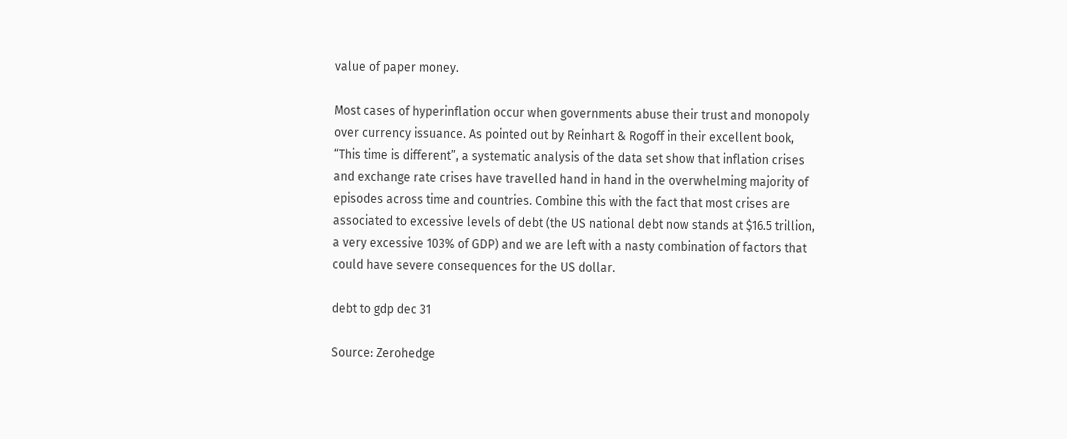value of paper money.

Most cases of hyperinflation occur when governments abuse their trust and monopoly over currency issuance. As pointed out by Reinhart & Rogoff in their excellent book, “This time is different”, a systematic analysis of the data set show that inflation crises and exchange rate crises have travelled hand in hand in the overwhelming majority of episodes across time and countries. Combine this with the fact that most crises are associated to excessive levels of debt (the US national debt now stands at $16.5 trillion, a very excessive 103% of GDP) and we are left with a nasty combination of factors that could have severe consequences for the US dollar.

debt to gdp dec 31

Source: Zerohedge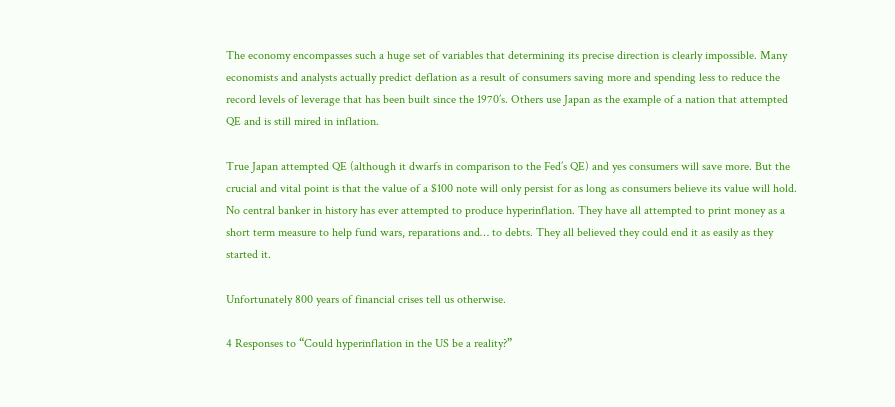The economy encompasses such a huge set of variables that determining its precise direction is clearly impossible. Many economists and analysts actually predict deflation as a result of consumers saving more and spending less to reduce the record levels of leverage that has been built since the 1970’s. Others use Japan as the example of a nation that attempted QE and is still mired in inflation.

True Japan attempted QE (although it dwarfs in comparison to the Fed’s QE) and yes consumers will save more. But the crucial and vital point is that the value of a $100 note will only persist for as long as consumers believe its value will hold. No central banker in history has ever attempted to produce hyperinflation. They have all attempted to print money as a short term measure to help fund wars, reparations and… to debts. They all believed they could end it as easily as they started it.

Unfortunately 800 years of financial crises tell us otherwise.

4 Responses to “Could hyperinflation in the US be a reality?”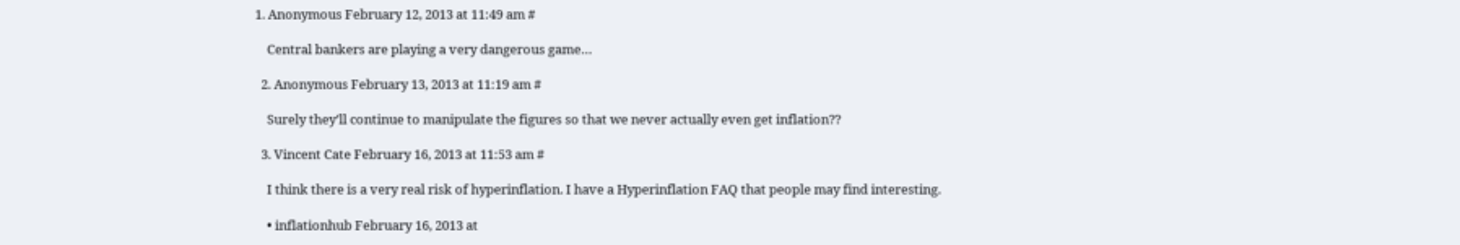1. Anonymous February 12, 2013 at 11:49 am #

    Central bankers are playing a very dangerous game…

  2. Anonymous February 13, 2013 at 11:19 am #

    Surely they’ll continue to manipulate the figures so that we never actually even get inflation??

  3. Vincent Cate February 16, 2013 at 11:53 am #

    I think there is a very real risk of hyperinflation. I have a Hyperinflation FAQ that people may find interesting.

    • inflationhub February 16, 2013 at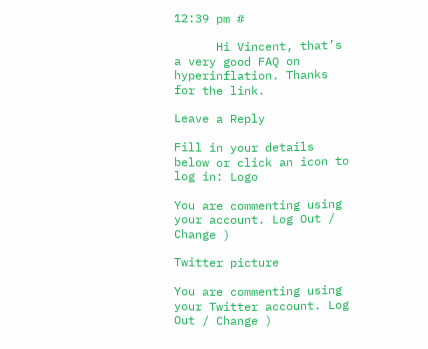12:39 pm #

      Hi Vincent, that’s a very good FAQ on hyperinflation. Thanks for the link.

Leave a Reply

Fill in your details below or click an icon to log in: Logo

You are commenting using your account. Log Out / Change )

Twitter picture

You are commenting using your Twitter account. Log Out / Change )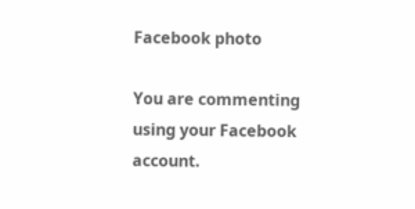Facebook photo

You are commenting using your Facebook account.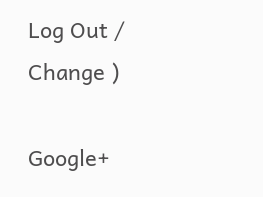Log Out / Change )

Google+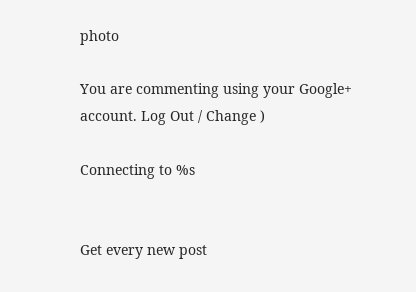photo

You are commenting using your Google+ account. Log Out / Change )

Connecting to %s


Get every new post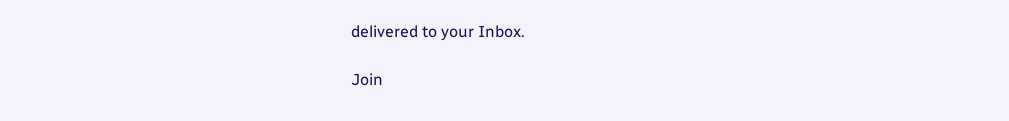delivered to your Inbox.

Join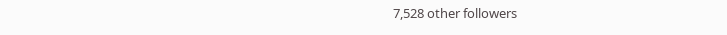7,528 other followers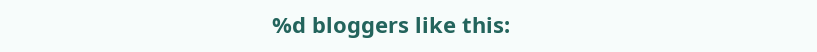%d bloggers like this: